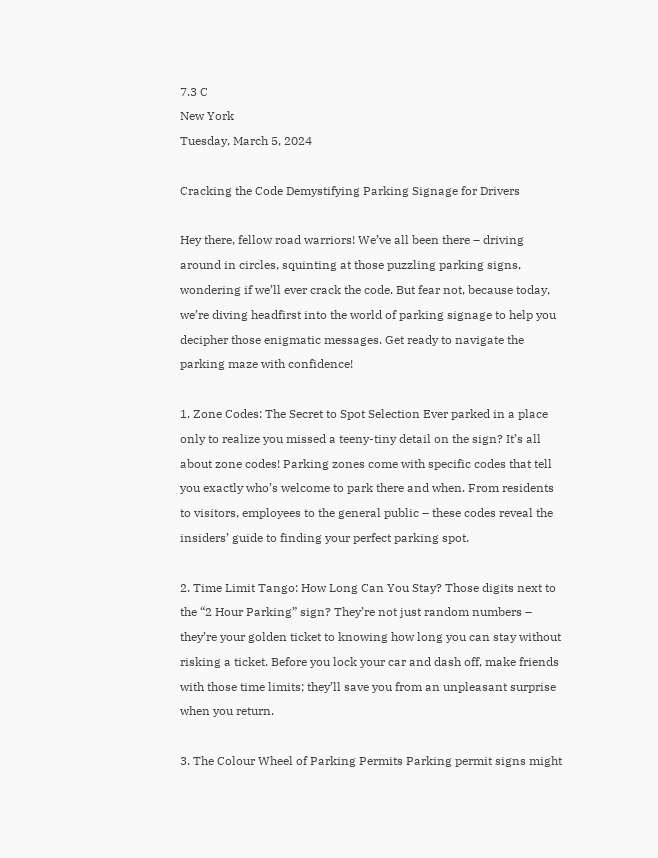7.3 C
New York
Tuesday, March 5, 2024

Cracking the Code Demystifying Parking Signage for Drivers

Hey there, fellow road warriors! We’ve all been there – driving around in circles, squinting at those puzzling parking signs, wondering if we’ll ever crack the code. But fear not, because today, we’re diving headfirst into the world of parking signage to help you decipher those enigmatic messages. Get ready to navigate the parking maze with confidence!

1. Zone Codes: The Secret to Spot Selection Ever parked in a place only to realize you missed a teeny-tiny detail on the sign? It’s all about zone codes! Parking zones come with specific codes that tell you exactly who’s welcome to park there and when. From residents to visitors, employees to the general public – these codes reveal the insiders’ guide to finding your perfect parking spot.

2. Time Limit Tango: How Long Can You Stay? Those digits next to the “2 Hour Parking” sign? They’re not just random numbers – they’re your golden ticket to knowing how long you can stay without risking a ticket. Before you lock your car and dash off, make friends with those time limits; they’ll save you from an unpleasant surprise when you return.

3. The Colour Wheel of Parking Permits Parking permit signs might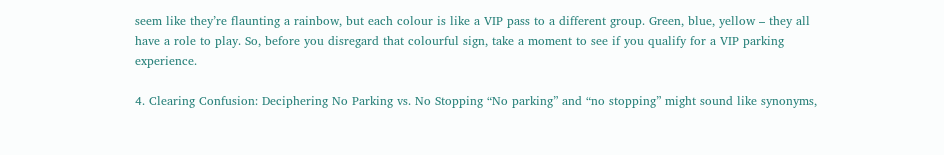seem like they’re flaunting a rainbow, but each colour is like a VIP pass to a different group. Green, blue, yellow – they all have a role to play. So, before you disregard that colourful sign, take a moment to see if you qualify for a VIP parking experience.

4. Clearing Confusion: Deciphering No Parking vs. No Stopping “No parking” and “no stopping” might sound like synonyms,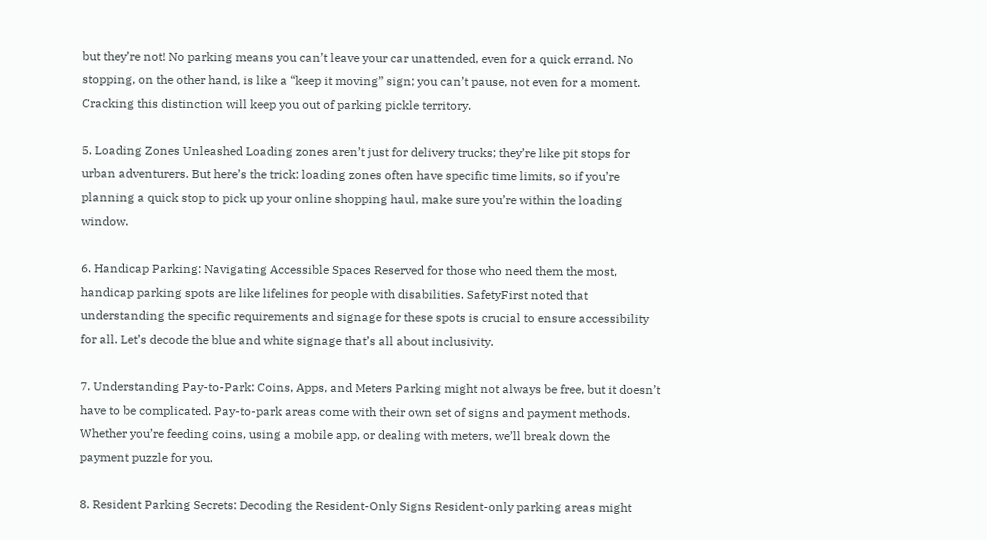but they’re not! No parking means you can’t leave your car unattended, even for a quick errand. No stopping, on the other hand, is like a “keep it moving” sign; you can’t pause, not even for a moment. Cracking this distinction will keep you out of parking pickle territory.

5. Loading Zones Unleashed Loading zones aren’t just for delivery trucks; they’re like pit stops for urban adventurers. But here’s the trick: loading zones often have specific time limits, so if you’re planning a quick stop to pick up your online shopping haul, make sure you’re within the loading window.

6. Handicap Parking: Navigating Accessible Spaces Reserved for those who need them the most, handicap parking spots are like lifelines for people with disabilities. SafetyFirst noted that understanding the specific requirements and signage for these spots is crucial to ensure accessibility for all. Let’s decode the blue and white signage that’s all about inclusivity.

7. Understanding Pay-to-Park: Coins, Apps, and Meters Parking might not always be free, but it doesn’t have to be complicated. Pay-to-park areas come with their own set of signs and payment methods. Whether you’re feeding coins, using a mobile app, or dealing with meters, we’ll break down the payment puzzle for you.

8. Resident Parking Secrets: Decoding the Resident-Only Signs Resident-only parking areas might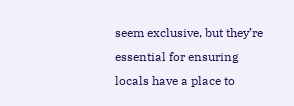seem exclusive, but they’re essential for ensuring locals have a place to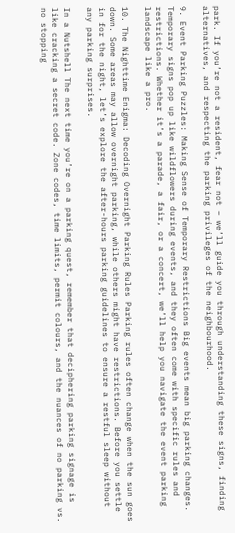park. If you’re not a resident, fear not – we’ll guide you through understanding these signs, finding alternatives, and respecting the parking privileges of the neighbourhood.

9. Event Parking Puzzles: Making Sense of Temporary Restrictions Big events mean big parking changes. Temporary signs pop up like wildflowers during events, and they often come with specific rules and restrictions. Whether it’s a parade, a fair, or a concert, we’ll help you navigate the event parking landscape like a pro.

10. The Nighttime Enigma: Decoding Overnight Parking Rules Parking rules often change when the sun goes down. Some areas may allow overnight parking, while others might have restrictions. Before you settle in for the night, let’s explore the after-hours parking guidelines to ensure a restful sleep without any parking surprises.

In a Nutshell The next time you’re on a parking quest, remember that deciphering parking signage is like cracking a secret code. Zone codes, time limits, permit colours, and the nuances of no parking vs. no stopping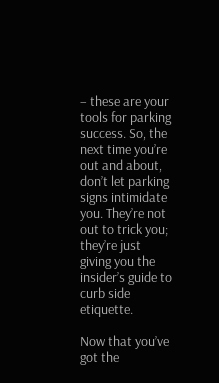– these are your tools for parking success. So, the next time you’re out and about, don’t let parking signs intimidate you. They’re not out to trick you; they’re just giving you the insider’s guide to curb side etiquette.

Now that you’ve got the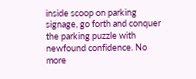inside scoop on parking signage, go forth and conquer the parking puzzle with newfound confidence. No more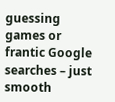guessing games or frantic Google searches – just smooth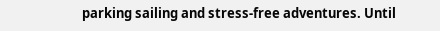parking sailing and stress-free adventures. Until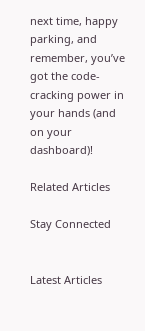next time, happy parking, and remember, you’ve got the code-cracking power in your hands (and on your dashboard)!

Related Articles

Stay Connected


Latest Articles